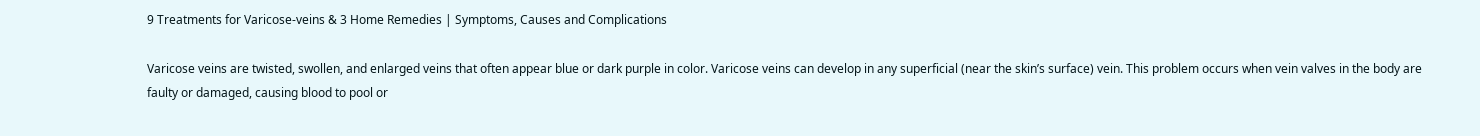9 Treatments for Varicose-veins & 3 Home Remedies | Symptoms, Causes and Complications

Varicose veins are twisted, swollen, and enlarged veins that often appear blue or dark purple in color. Varicose veins can develop in any superficial (near the skin’s surface) vein. This problem occurs when vein valves in the body are faulty or damaged, causing blood to pool or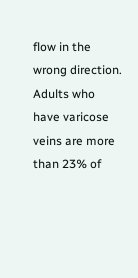flow in the wrong direction. Adults who have varicose veins are more than 23% of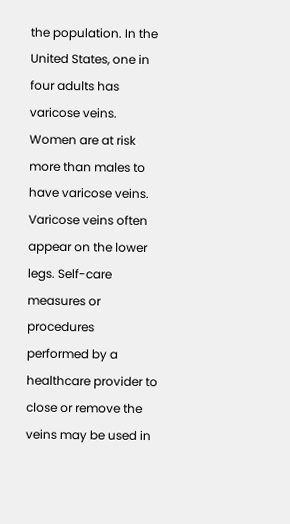the population. In the United States, one in four adults has varicose veins. Women are at risk more than males to have varicose veins. Varicose veins often appear on the lower legs. Self-care measures or procedures performed by a healthcare provider to close or remove the veins may be used in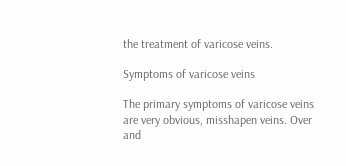the treatment of varicose veins.

Symptoms of varicose veins

The primary symptoms of varicose veins are very obvious, misshapen veins. Over and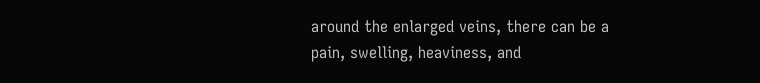around the enlarged veins, there can be a pain, swelling, heaviness, and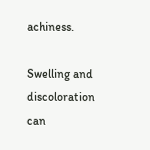achiness.

Swelling and discoloration can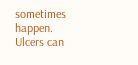sometimes happen. Ulcers can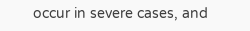occur in severe cases, and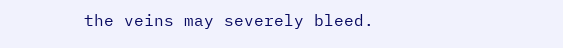the veins may severely bleed.